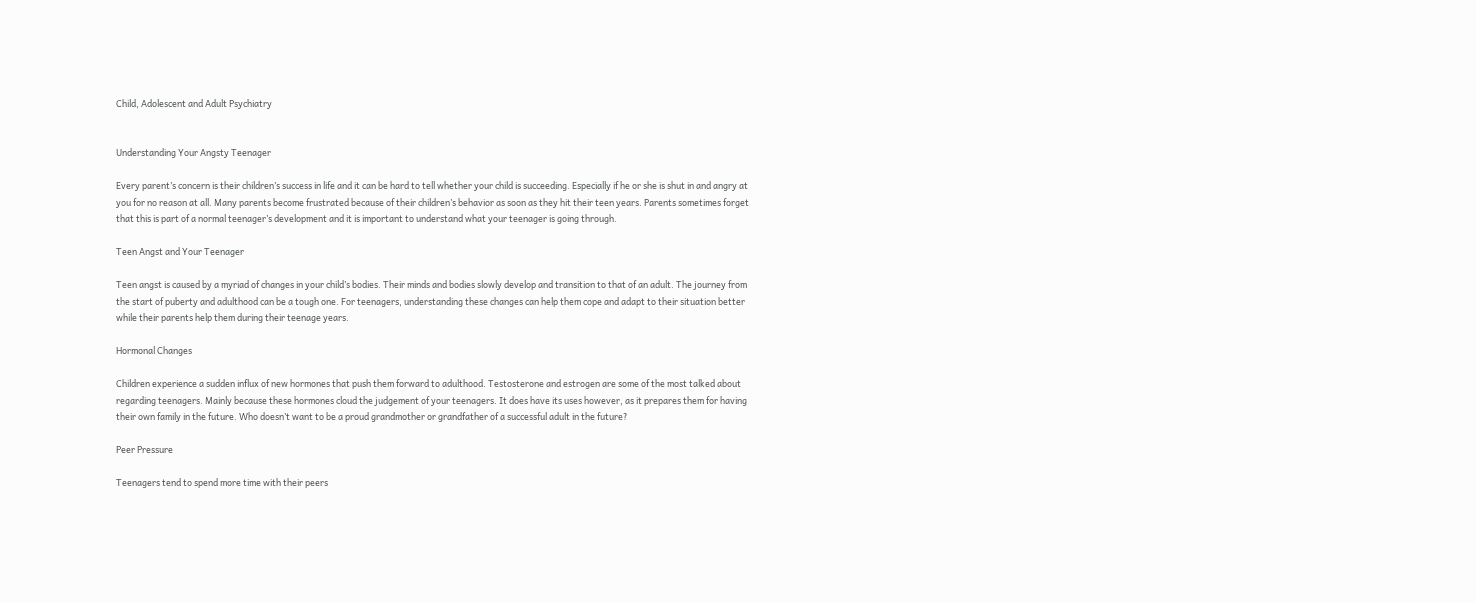Child, Adolescent and Adult Psychiatry


Understanding Your Angsty Teenager

Every parent’s concern is their children’s success in life and it can be hard to tell whether your child is succeeding. Especially if he or she is shut in and angry at you for no reason at all. Many parents become frustrated because of their children’s behavior as soon as they hit their teen years. Parents sometimes forget that this is part of a normal teenager’s development and it is important to understand what your teenager is going through.

Teen Angst and Your Teenager

Teen angst is caused by a myriad of changes in your child’s bodies. Their minds and bodies slowly develop and transition to that of an adult. The journey from the start of puberty and adulthood can be a tough one. For teenagers, understanding these changes can help them cope and adapt to their situation better while their parents help them during their teenage years.

Hormonal Changes

Children experience a sudden influx of new hormones that push them forward to adulthood. Testosterone and estrogen are some of the most talked about regarding teenagers. Mainly because these hormones cloud the judgement of your teenagers. It does have its uses however, as it prepares them for having their own family in the future. Who doesn’t want to be a proud grandmother or grandfather of a successful adult in the future?

Peer Pressure

Teenagers tend to spend more time with their peers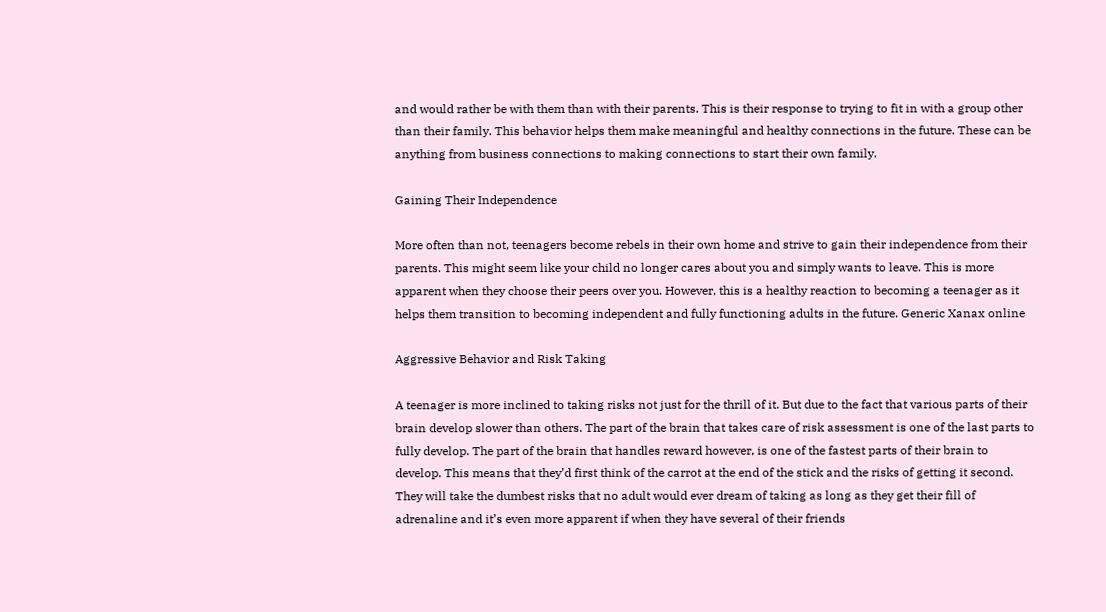and would rather be with them than with their parents. This is their response to trying to fit in with a group other than their family. This behavior helps them make meaningful and healthy connections in the future. These can be anything from business connections to making connections to start their own family.

Gaining Their Independence

More often than not, teenagers become rebels in their own home and strive to gain their independence from their parents. This might seem like your child no longer cares about you and simply wants to leave. This is more apparent when they choose their peers over you. However, this is a healthy reaction to becoming a teenager as it helps them transition to becoming independent and fully functioning adults in the future. Generic Xanax online

Aggressive Behavior and Risk Taking

A teenager is more inclined to taking risks not just for the thrill of it. But due to the fact that various parts of their brain develop slower than others. The part of the brain that takes care of risk assessment is one of the last parts to fully develop. The part of the brain that handles reward however, is one of the fastest parts of their brain to develop. This means that they’d first think of the carrot at the end of the stick and the risks of getting it second. They will take the dumbest risks that no adult would ever dream of taking as long as they get their fill of adrenaline and it’s even more apparent if when they have several of their friends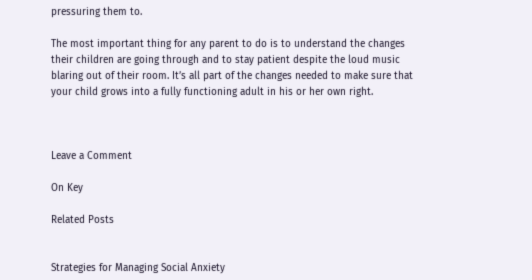pressuring them to.

The most important thing for any parent to do is to understand the changes their children are going through and to stay patient despite the loud music blaring out of their room. It’s all part of the changes needed to make sure that your child grows into a fully functioning adult in his or her own right.



Leave a Comment

On Key

Related Posts


Strategies for Managing Social Anxiety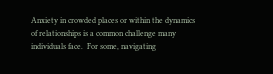Anxiety in crowded places or within the dynamics of relationships is a common challenge many individuals face.  For some, navigating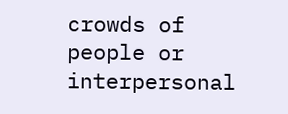crowds of people or interpersonal